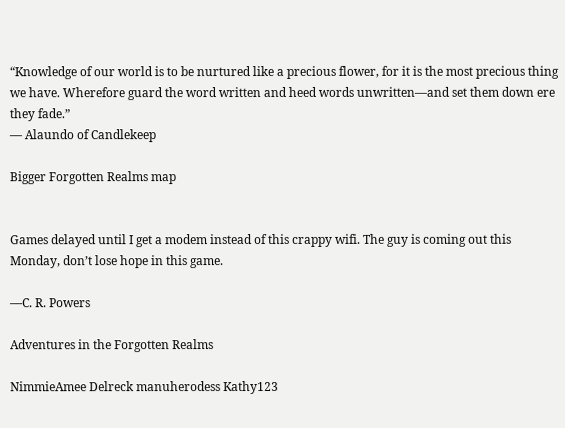“Knowledge of our world is to be nurtured like a precious flower, for it is the most precious thing we have. Wherefore guard the word written and heed words unwritten—and set them down ere they fade.”
— Alaundo of Candlekeep

Bigger Forgotten Realms map


Games delayed until I get a modem instead of this crappy wifi. The guy is coming out this Monday, don’t lose hope in this game.

—C. R. Powers

Adventures in the Forgotten Realms

NimmieAmee Delreck manuherodess Kathy123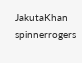JakutaKhan spinnerrogers